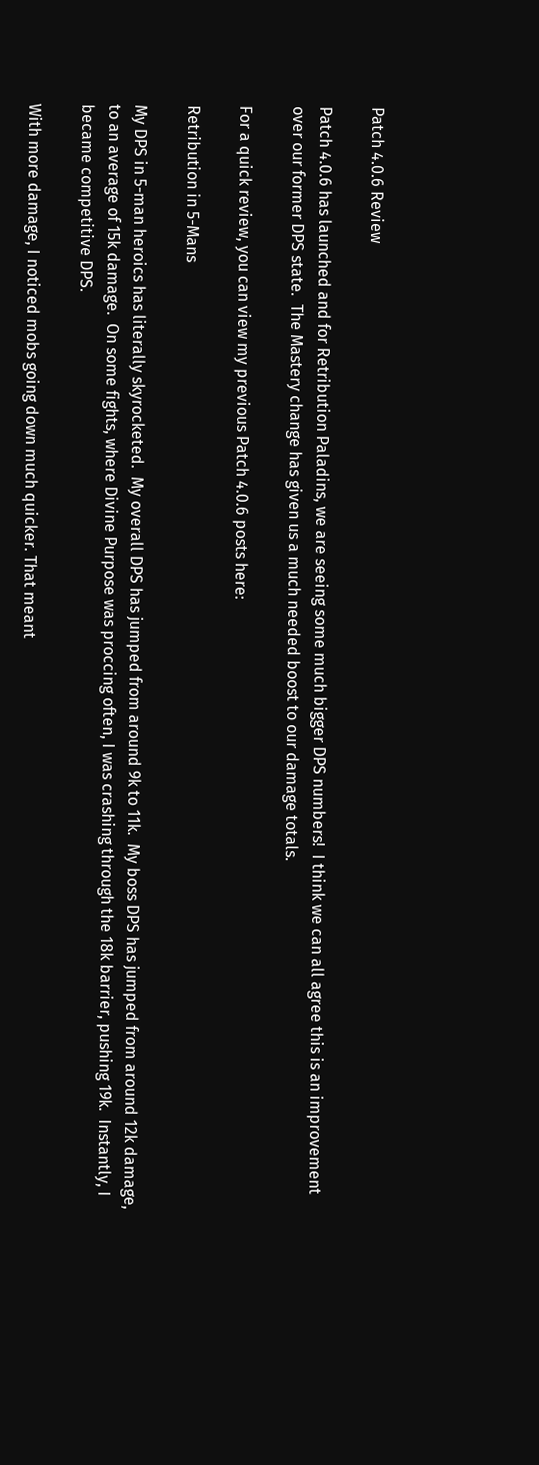Patch 4.0.6 Review

Patch 4.0.6 has launched and for Retribution Paladins, we are seeing some much bigger DPS numbers!  I think we can all agree this is an improvement over our former DPS state.  The Mastery change has given us a much needed boost to our damage totals.

For a quick review, you can view my previous Patch 4.0.6 posts here:

Retribution in 5-Mans

My DPS in 5-man heroics has literally skyrocketed.  My overall DPS has jumped from around 9k to 11k.  My boss DPS has jumped from around 12k damage, to an average of 15k damage.  On some fights, where Divine Purpose was proccing often, I was crashing through the 18k barrier, pushing 19k.  Instantly, I became competitive DPS.

With more damage, I noticed mobs going down much quicker. That meant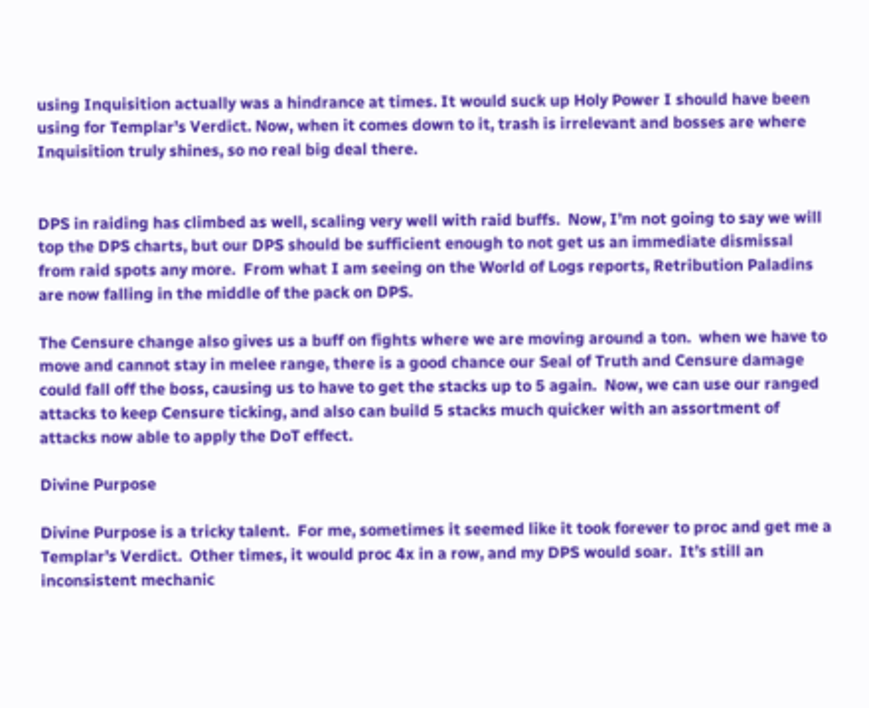using Inquisition actually was a hindrance at times. It would suck up Holy Power I should have been using for Templar’s Verdict. Now, when it comes down to it, trash is irrelevant and bosses are where Inquisition truly shines, so no real big deal there.


DPS in raiding has climbed as well, scaling very well with raid buffs.  Now, I’m not going to say we will top the DPS charts, but our DPS should be sufficient enough to not get us an immediate dismissal from raid spots any more.  From what I am seeing on the World of Logs reports, Retribution Paladins are now falling in the middle of the pack on DPS.

The Censure change also gives us a buff on fights where we are moving around a ton.  when we have to move and cannot stay in melee range, there is a good chance our Seal of Truth and Censure damage could fall off the boss, causing us to have to get the stacks up to 5 again.  Now, we can use our ranged attacks to keep Censure ticking, and also can build 5 stacks much quicker with an assortment of attacks now able to apply the DoT effect.

Divine Purpose

Divine Purpose is a tricky talent.  For me, sometimes it seemed like it took forever to proc and get me a Templar’s Verdict.  Other times, it would proc 4x in a row, and my DPS would soar.  It’s still an inconsistent mechanic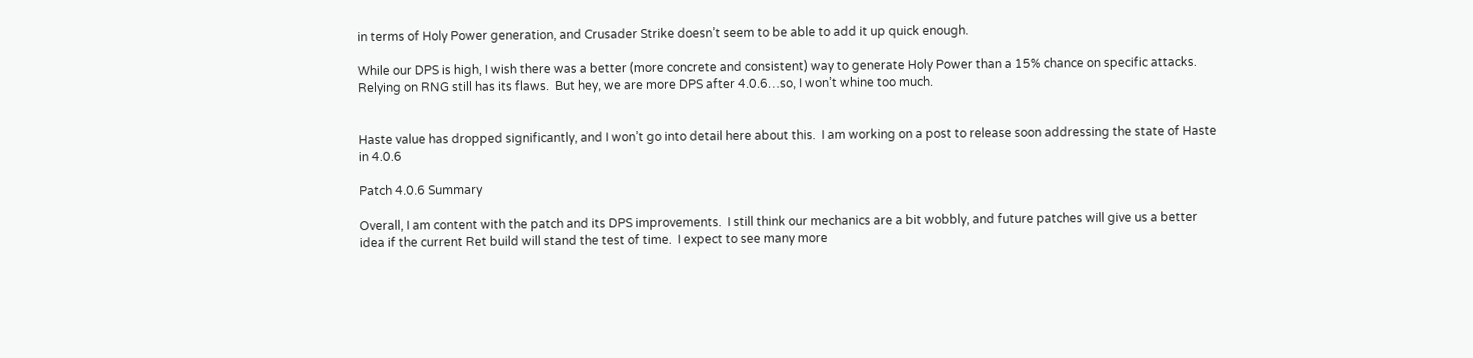in terms of Holy Power generation, and Crusader Strike doesn’t seem to be able to add it up quick enough.

While our DPS is high, I wish there was a better (more concrete and consistent) way to generate Holy Power than a 15% chance on specific attacks.  Relying on RNG still has its flaws.  But hey, we are more DPS after 4.0.6…so, I won’t whine too much.


Haste value has dropped significantly, and I won’t go into detail here about this.  I am working on a post to release soon addressing the state of Haste in 4.0.6

Patch 4.0.6 Summary

Overall, I am content with the patch and its DPS improvements.  I still think our mechanics are a bit wobbly, and future patches will give us a better idea if the current Ret build will stand the test of time.  I expect to see many more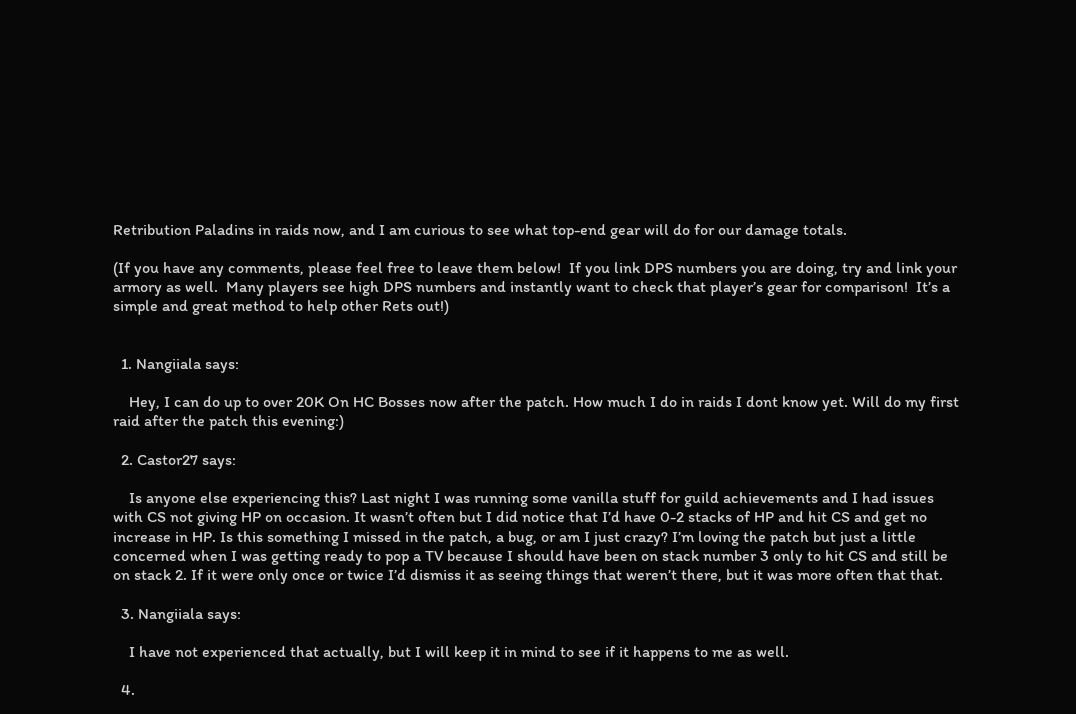Retribution Paladins in raids now, and I am curious to see what top-end gear will do for our damage totals.

(If you have any comments, please feel free to leave them below!  If you link DPS numbers you are doing, try and link your armory as well.  Many players see high DPS numbers and instantly want to check that player’s gear for comparison!  It’s a simple and great method to help other Rets out!)


  1. Nangiiala says:

    Hey, I can do up to over 20K On HC Bosses now after the patch. How much I do in raids I dont know yet. Will do my first raid after the patch this evening:)

  2. Castor27 says:

    Is anyone else experiencing this? Last night I was running some vanilla stuff for guild achievements and I had issues with CS not giving HP on occasion. It wasn’t often but I did notice that I’d have 0-2 stacks of HP and hit CS and get no increase in HP. Is this something I missed in the patch, a bug, or am I just crazy? I’m loving the patch but just a little concerned when I was getting ready to pop a TV because I should have been on stack number 3 only to hit CS and still be on stack 2. If it were only once or twice I’d dismiss it as seeing things that weren’t there, but it was more often that that.

  3. Nangiiala says:

    I have not experienced that actually, but I will keep it in mind to see if it happens to me as well.

  4.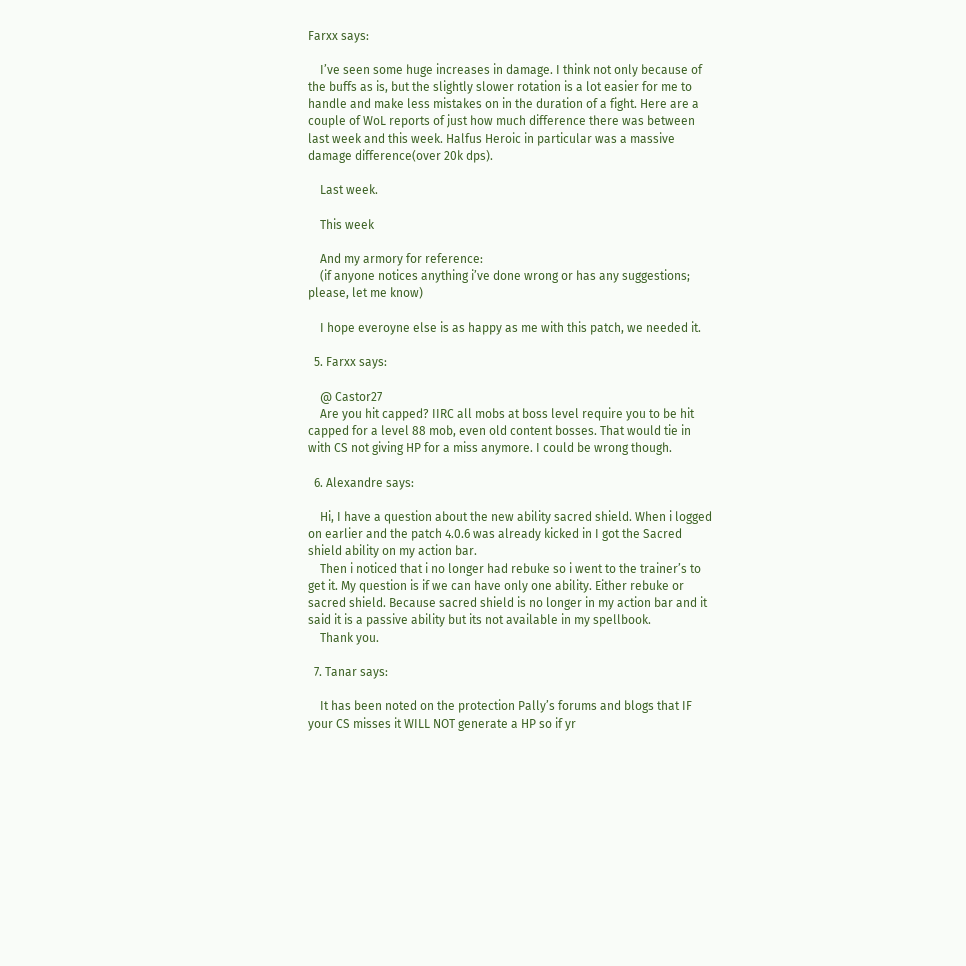Farxx says:

    I’ve seen some huge increases in damage. I think not only because of the buffs as is, but the slightly slower rotation is a lot easier for me to handle and make less mistakes on in the duration of a fight. Here are a couple of WoL reports of just how much difference there was between last week and this week. Halfus Heroic in particular was a massive damage difference(over 20k dps).

    Last week.

    This week

    And my armory for reference:
    (if anyone notices anything i’ve done wrong or has any suggestions; please, let me know)

    I hope everoyne else is as happy as me with this patch, we needed it.

  5. Farxx says:

    @ Castor27
    Are you hit capped? IIRC all mobs at boss level require you to be hit capped for a level 88 mob, even old content bosses. That would tie in with CS not giving HP for a miss anymore. I could be wrong though.

  6. Alexandre says:

    Hi, I have a question about the new ability sacred shield. When i logged on earlier and the patch 4.0.6 was already kicked in I got the Sacred shield ability on my action bar.
    Then i noticed that i no longer had rebuke so i went to the trainer’s to get it. My question is if we can have only one ability. Either rebuke or sacred shield. Because sacred shield is no longer in my action bar and it said it is a passive ability but its not available in my spellbook.
    Thank you.

  7. Tanar says:

    It has been noted on the protection Pally’s forums and blogs that IF your CS misses it WILL NOT generate a HP so if yr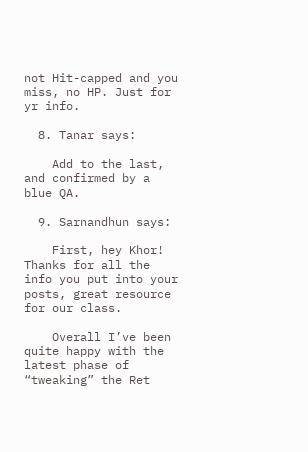not Hit-capped and you miss, no HP. Just for yr info.

  8. Tanar says:

    Add to the last, and confirmed by a blue QA.

  9. Sarnandhun says:

    First, hey Khor! Thanks for all the info you put into your posts, great resource for our class.

    Overall I’ve been quite happy with the latest phase of “tweaking” the Ret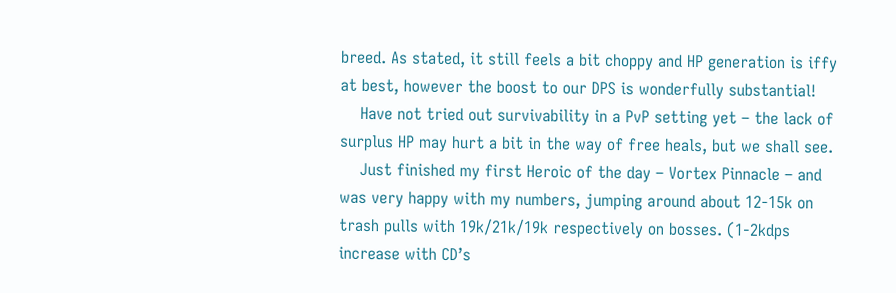breed. As stated, it still feels a bit choppy and HP generation is iffy at best, however the boost to our DPS is wonderfully substantial!
    Have not tried out survivability in a PvP setting yet – the lack of surplus HP may hurt a bit in the way of free heals, but we shall see.
    Just finished my first Heroic of the day – Vortex Pinnacle – and was very happy with my numbers, jumping around about 12-15k on trash pulls with 19k/21k/19k respectively on bosses. (1-2kdps increase with CD’s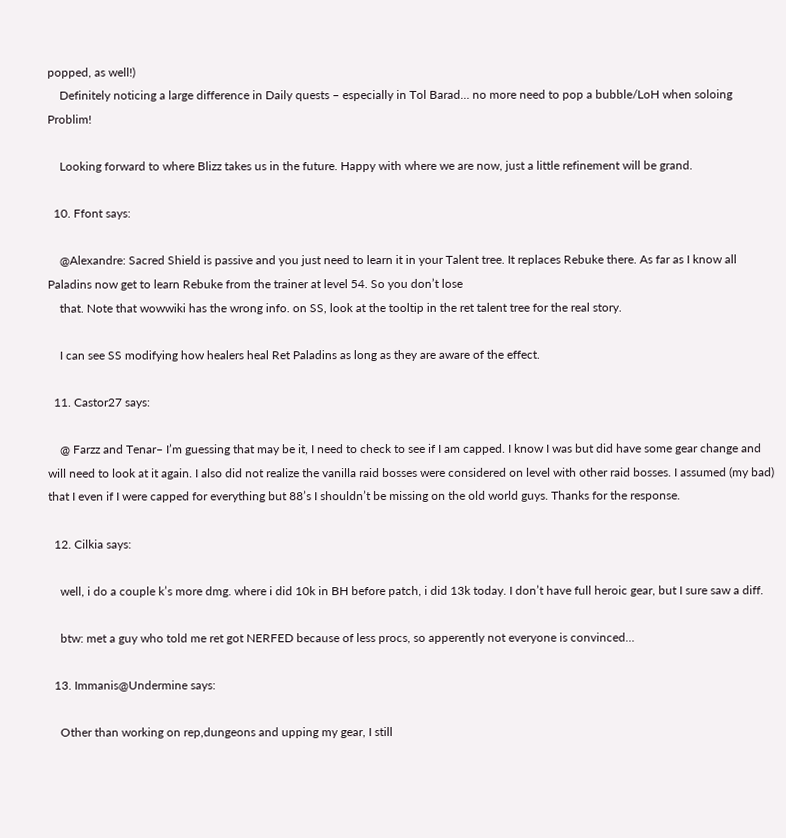popped, as well!)
    Definitely noticing a large difference in Daily quests – especially in Tol Barad… no more need to pop a bubble/LoH when soloing Problim!

    Looking forward to where Blizz takes us in the future. Happy with where we are now, just a little refinement will be grand.

  10. Ffont says:

    @Alexandre: Sacred Shield is passive and you just need to learn it in your Talent tree. It replaces Rebuke there. As far as I know all Paladins now get to learn Rebuke from the trainer at level 54. So you don’t lose
    that. Note that wowwiki has the wrong info. on SS, look at the tooltip in the ret talent tree for the real story.

    I can see SS modifying how healers heal Ret Paladins as long as they are aware of the effect.

  11. Castor27 says:

    @ Farzz and Tenar– I’m guessing that may be it, I need to check to see if I am capped. I know I was but did have some gear change and will need to look at it again. I also did not realize the vanilla raid bosses were considered on level with other raid bosses. I assumed (my bad) that I even if I were capped for everything but 88’s I shouldn’t be missing on the old world guys. Thanks for the response.

  12. Cilkia says:

    well, i do a couple k’s more dmg. where i did 10k in BH before patch, i did 13k today. I don’t have full heroic gear, but I sure saw a diff.

    btw: met a guy who told me ret got NERFED because of less procs, so apperently not everyone is convinced…

  13. Immanis@Undermine says:

    Other than working on rep,dungeons and upping my gear, I still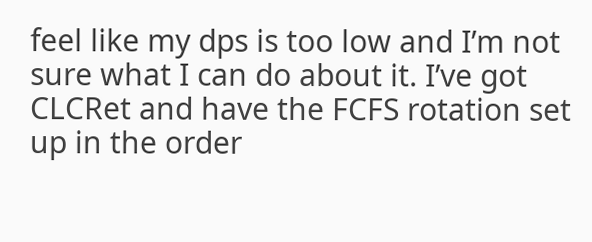feel like my dps is too low and I’m not sure what I can do about it. I’ve got CLCRet and have the FCFS rotation set up in the order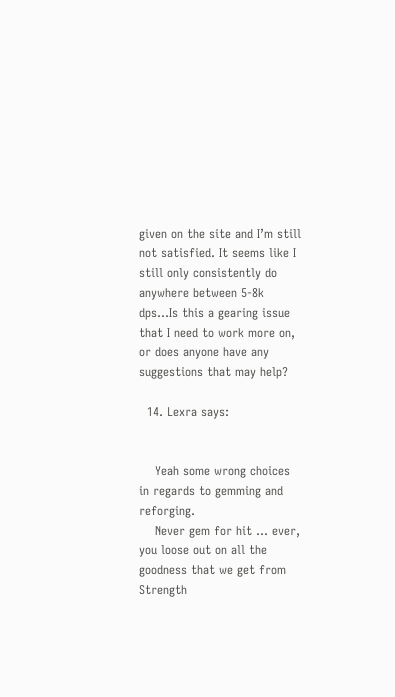given on the site and I’m still not satisfied. It seems like I still only consistently do anywhere between 5-8k dps…Is this a gearing issue that I need to work more on, or does anyone have any suggestions that may help?

  14. Lexra says:


    Yeah some wrong choices in regards to gemming and reforging.
    Never gem for hit … ever, you loose out on all the goodness that we get from Strength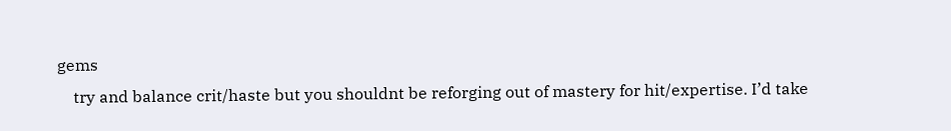gems
    try and balance crit/haste but you shouldnt be reforging out of mastery for hit/expertise. I’d take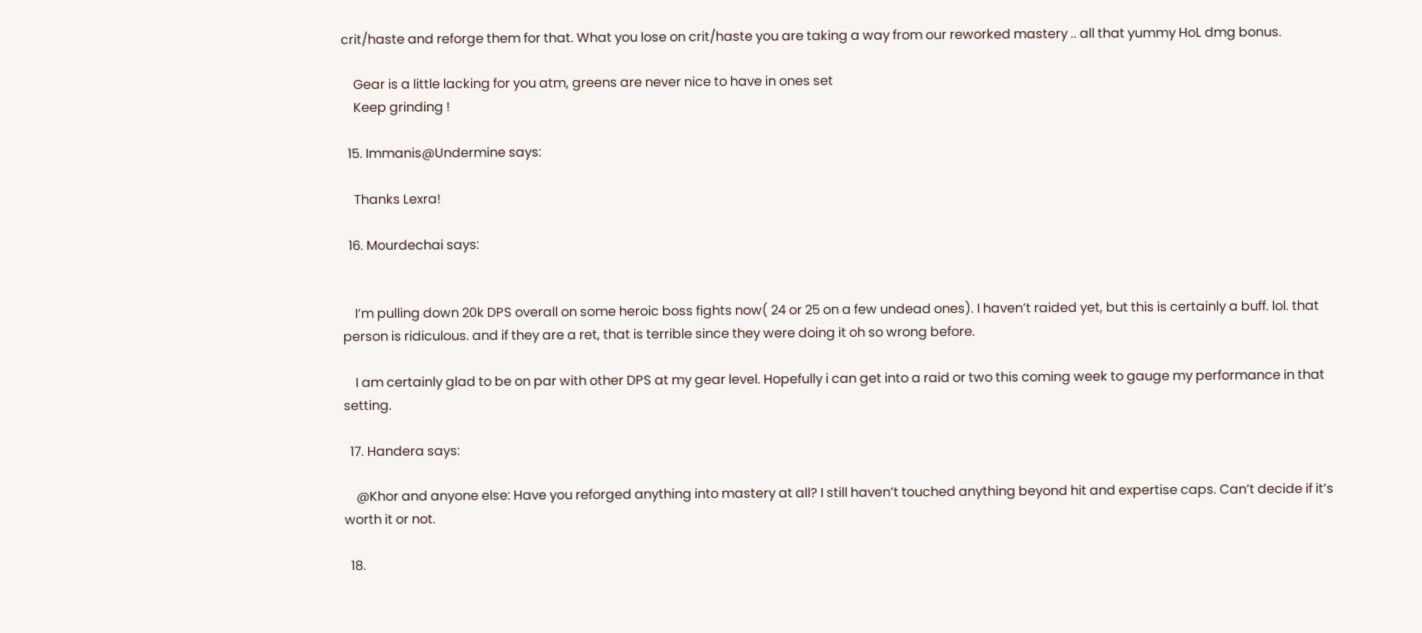crit/haste and reforge them for that. What you lose on crit/haste you are taking a way from our reworked mastery .. all that yummy HoL dmg bonus.

    Gear is a little lacking for you atm, greens are never nice to have in ones set
    Keep grinding !

  15. Immanis@Undermine says:

    Thanks Lexra!

  16. Mourdechai says:


    I’m pulling down 20k DPS overall on some heroic boss fights now( 24 or 25 on a few undead ones). I haven’t raided yet, but this is certainly a buff. lol. that person is ridiculous. and if they are a ret, that is terrible since they were doing it oh so wrong before.

    I am certainly glad to be on par with other DPS at my gear level. Hopefully i can get into a raid or two this coming week to gauge my performance in that setting.

  17. Handera says:

    @Khor and anyone else: Have you reforged anything into mastery at all? I still haven’t touched anything beyond hit and expertise caps. Can’t decide if it’s worth it or not.

  18.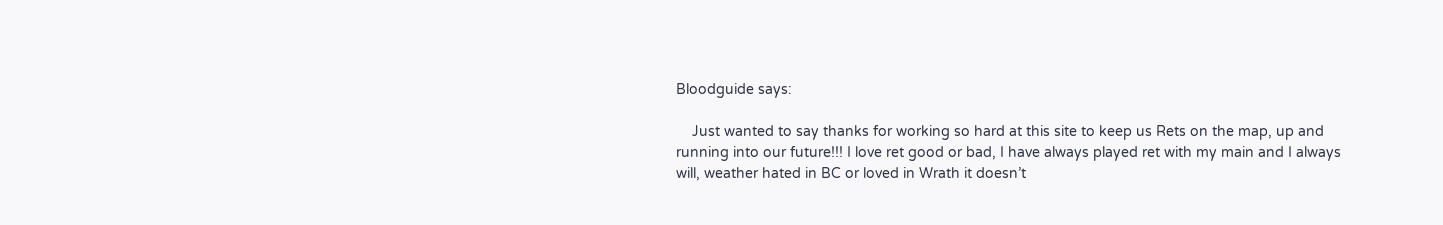Bloodguide says:

    Just wanted to say thanks for working so hard at this site to keep us Rets on the map, up and running into our future!!! I love ret good or bad, I have always played ret with my main and I always will, weather hated in BC or loved in Wrath it doesn’t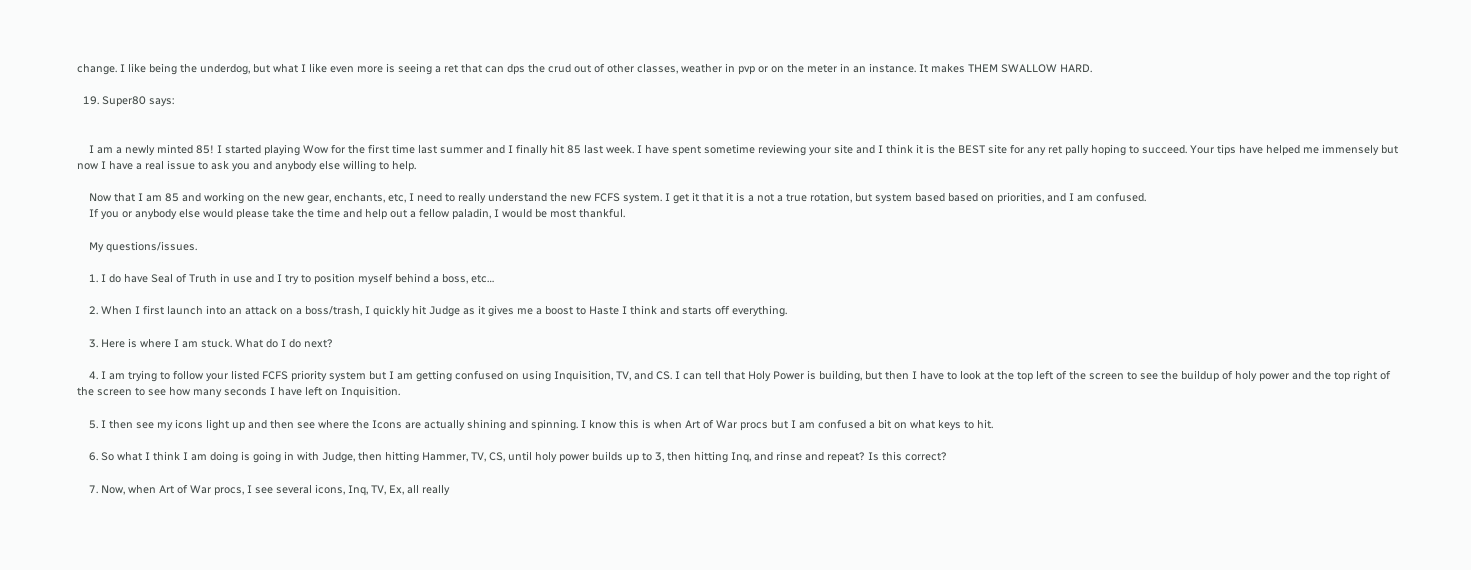change. I like being the underdog, but what I like even more is seeing a ret that can dps the crud out of other classes, weather in pvp or on the meter in an instance. It makes THEM SWALLOW HARD.

  19. Super80 says:


    I am a newly minted 85! I started playing Wow for the first time last summer and I finally hit 85 last week. I have spent sometime reviewing your site and I think it is the BEST site for any ret pally hoping to succeed. Your tips have helped me immensely but now I have a real issue to ask you and anybody else willing to help.

    Now that I am 85 and working on the new gear, enchants, etc, I need to really understand the new FCFS system. I get it that it is a not a true rotation, but system based based on priorities, and I am confused.
    If you or anybody else would please take the time and help out a fellow paladin, I would be most thankful.

    My questions/issues.

    1. I do have Seal of Truth in use and I try to position myself behind a boss, etc…

    2. When I first launch into an attack on a boss/trash, I quickly hit Judge as it gives me a boost to Haste I think and starts off everything.

    3. Here is where I am stuck. What do I do next?

    4. I am trying to follow your listed FCFS priority system but I am getting confused on using Inquisition, TV, and CS. I can tell that Holy Power is building, but then I have to look at the top left of the screen to see the buildup of holy power and the top right of the screen to see how many seconds I have left on Inquisition.

    5. I then see my icons light up and then see where the Icons are actually shining and spinning. I know this is when Art of War procs but I am confused a bit on what keys to hit.

    6. So what I think I am doing is going in with Judge, then hitting Hammer, TV, CS, until holy power builds up to 3, then hitting Inq, and rinse and repeat? Is this correct?

    7. Now, when Art of War procs, I see several icons, Inq, TV, Ex, all really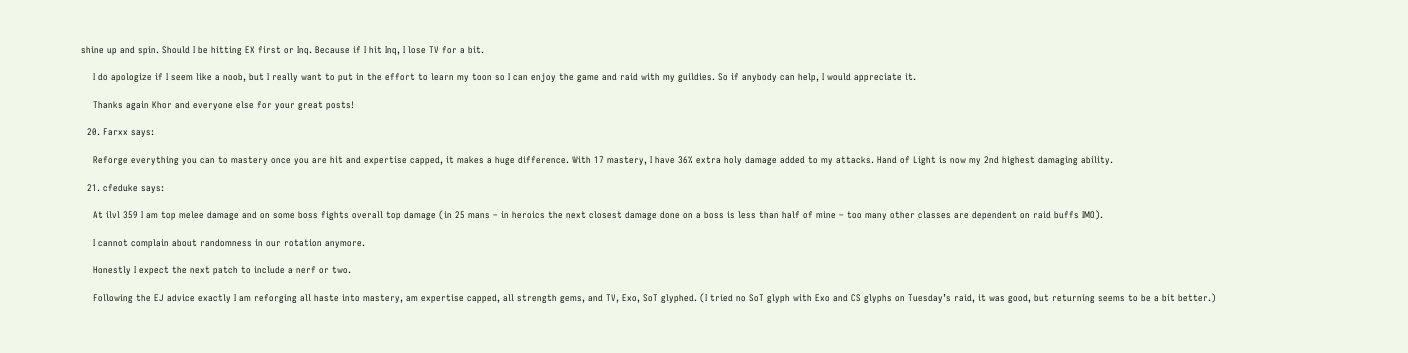shine up and spin. Should I be hitting EX first or Inq. Because if I hit Inq, I lose TV for a bit.

    I do apologize if I seem like a noob, but I really want to put in the effort to learn my toon so I can enjoy the game and raid with my guildies. So if anybody can help, I would appreciate it.

    Thanks again Khor and everyone else for your great posts!

  20. Farxx says:

    Reforge everything you can to mastery once you are hit and expertise capped, it makes a huge difference. With 17 mastery, I have 36% extra holy damage added to my attacks. Hand of Light is now my 2nd highest damaging ability.

  21. cfeduke says:

    At ilvl 359 I am top melee damage and on some boss fights overall top damage (in 25 mans – in heroics the next closest damage done on a boss is less than half of mine – too many other classes are dependent on raid buffs IMO).

    I cannot complain about randomness in our rotation anymore.

    Honestly I expect the next patch to include a nerf or two.

    Following the EJ advice exactly I am reforging all haste into mastery, am expertise capped, all strength gems, and TV, Exo, SoT glyphed. (I tried no SoT glyph with Exo and CS glyphs on Tuesday’s raid, it was good, but returning seems to be a bit better.)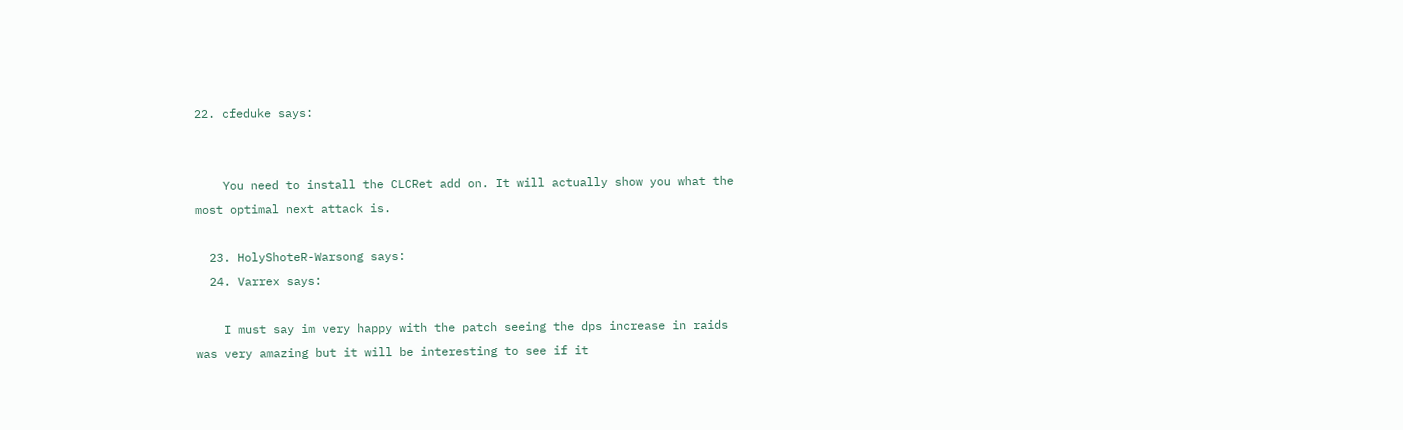22. cfeduke says:


    You need to install the CLCRet add on. It will actually show you what the most optimal next attack is.

  23. HolyShoteR-Warsong says:
  24. Varrex says:

    I must say im very happy with the patch seeing the dps increase in raids was very amazing but it will be interesting to see if it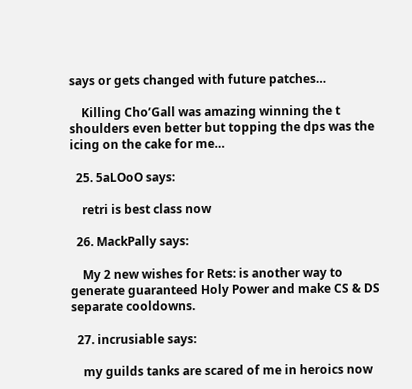says or gets changed with future patches…

    Killing Cho’Gall was amazing winning the t shoulders even better but topping the dps was the icing on the cake for me…

  25. 5aLOoO says:

    retri is best class now

  26. MackPally says:

    My 2 new wishes for Rets: is another way to generate guaranteed Holy Power and make CS & DS separate cooldowns.

  27. incrusiable says:

    my guilds tanks are scared of me in heroics now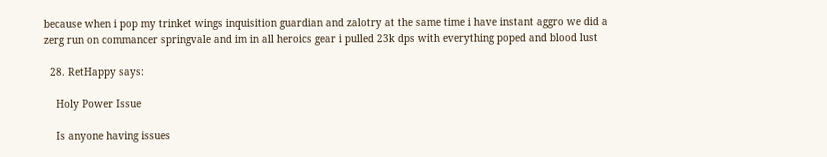because when i pop my trinket wings inquisition guardian and zalotry at the same time i have instant aggro we did a zerg run on commancer springvale and im in all heroics gear i pulled 23k dps with everything poped and blood lust

  28. RetHappy says:

    Holy Power Issue

    Is anyone having issues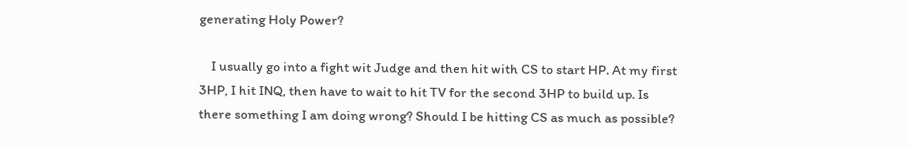generating Holy Power?

    I usually go into a fight wit Judge and then hit with CS to start HP. At my first 3HP, I hit INQ, then have to wait to hit TV for the second 3HP to build up. Is there something I am doing wrong? Should I be hitting CS as much as possible?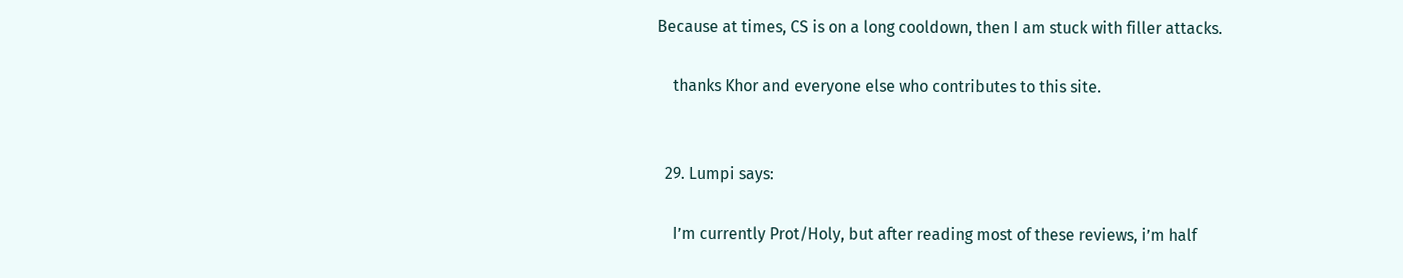Because at times, CS is on a long cooldown, then I am stuck with filler attacks.

    thanks Khor and everyone else who contributes to this site.


  29. Lumpi says:

    I’m currently Prot/Holy, but after reading most of these reviews, i’m half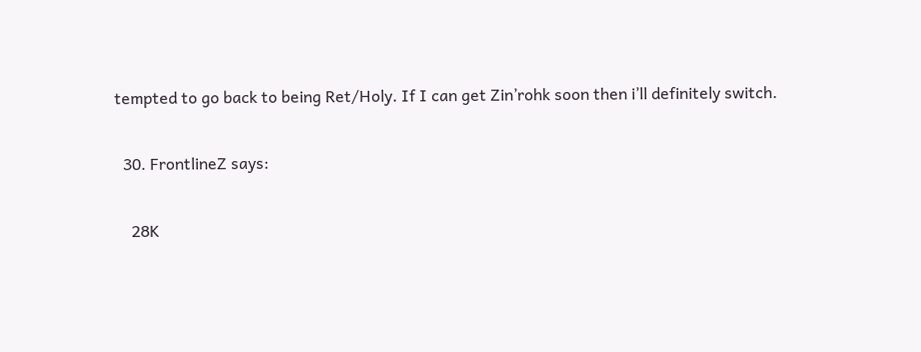tempted to go back to being Ret/Holy. If I can get Zin’rohk soon then i’ll definitely switch.

  30. FrontlineZ says:

    28K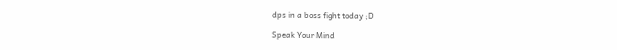dps in a boss fight today ;D

Speak Your Mind